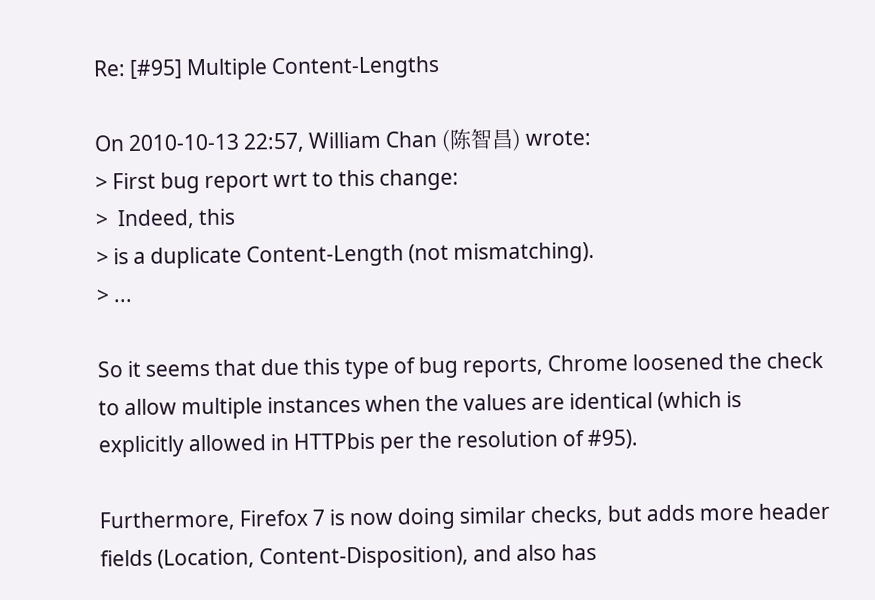Re: [#95] Multiple Content-Lengths

On 2010-10-13 22:57, William Chan (陈智昌) wrote:
> First bug report wrt to this change:
>  Indeed, this
> is a duplicate Content-Length (not mismatching).
> ...

So it seems that due this type of bug reports, Chrome loosened the check
to allow multiple instances when the values are identical (which is
explicitly allowed in HTTPbis per the resolution of #95).

Furthermore, Firefox 7 is now doing similar checks, but adds more header
fields (Location, Content-Disposition), and also has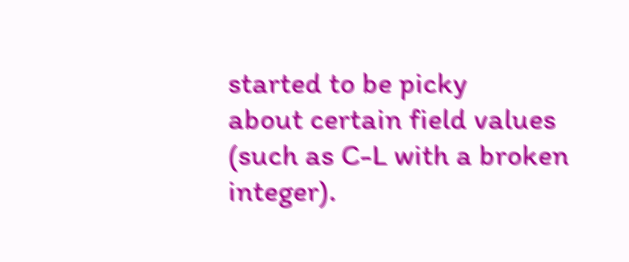started to be picky
about certain field values (such as C-L with a broken integer).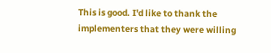This is good. I'd like to thank the implementers that they were willing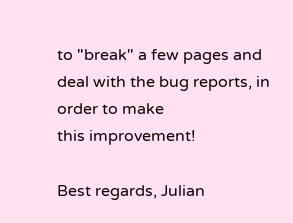to "break" a few pages and deal with the bug reports, in order to make
this improvement!

Best regards, Julian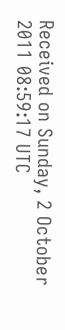Received on Sunday, 2 October 2011 08:59:17 UTC